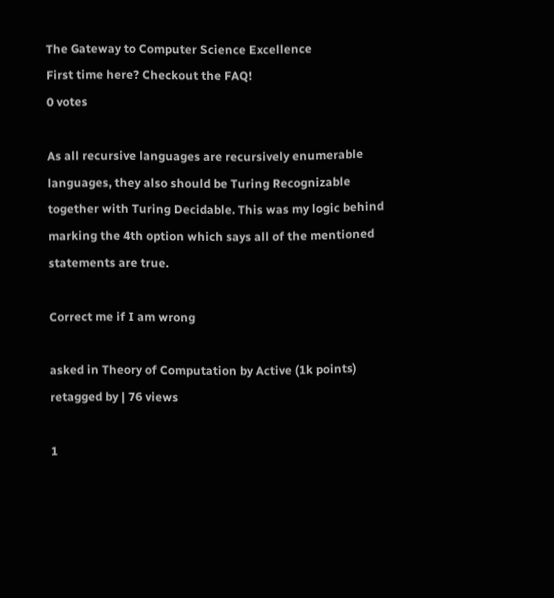The Gateway to Computer Science Excellence
First time here? Checkout the FAQ!
0 votes

As all recursive languages are recursively enumerable languages, they also should be Turing Recognizable together with Turing Decidable. This was my logic behind marking the 4th option which says all of the mentioned statements are true.

Correct me if I am wrong

asked in Theory of Computation by Active (1k points)
retagged by | 76 views

1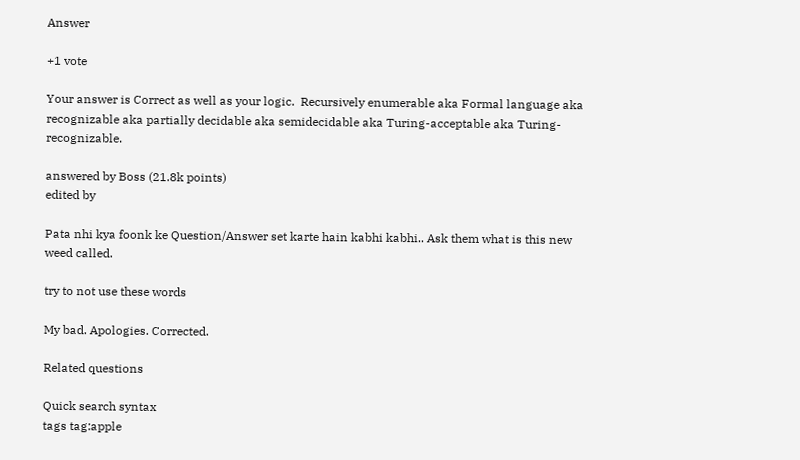Answer

+1 vote

Your answer is Correct as well as your logic.  Recursively enumerable aka Formal language aka  recognizable aka partially decidable aka semidecidable aka Turing-acceptable aka Turing-recognizable.

answered by Boss (21.8k points)
edited by

Pata nhi kya foonk ke Question/Answer set karte hain kabhi kabhi.. Ask them what is this new weed called.

try to not use these words

My bad. Apologies. Corrected.

Related questions

Quick search syntax
tags tag:apple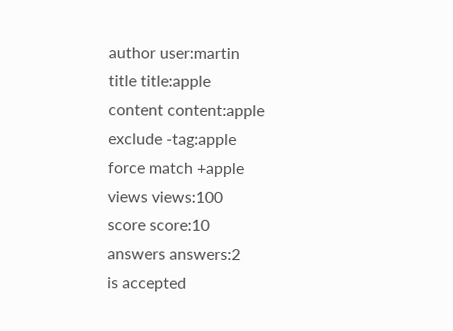author user:martin
title title:apple
content content:apple
exclude -tag:apple
force match +apple
views views:100
score score:10
answers answers:2
is accepted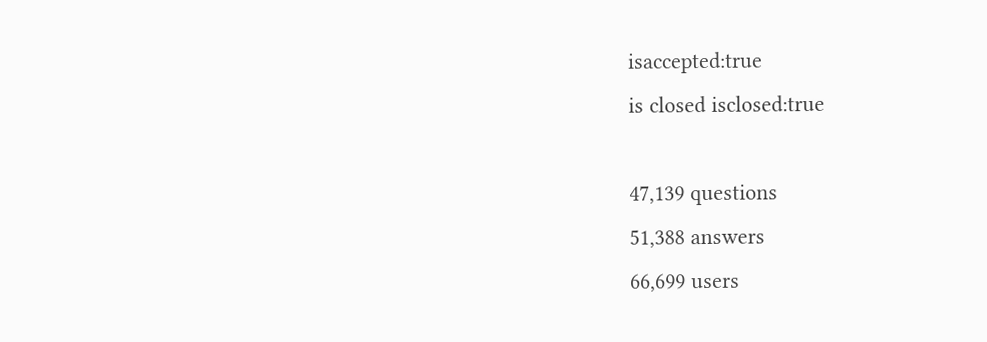isaccepted:true
is closed isclosed:true

47,139 questions
51,388 answers
66,699 users